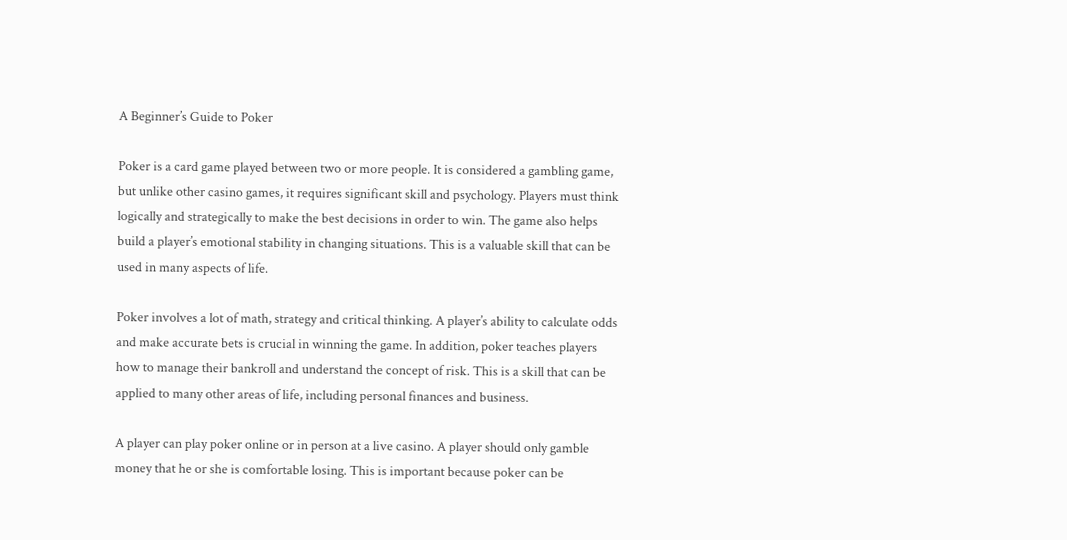A Beginner’s Guide to Poker

Poker is a card game played between two or more people. It is considered a gambling game, but unlike other casino games, it requires significant skill and psychology. Players must think logically and strategically to make the best decisions in order to win. The game also helps build a player’s emotional stability in changing situations. This is a valuable skill that can be used in many aspects of life.

Poker involves a lot of math, strategy and critical thinking. A player’s ability to calculate odds and make accurate bets is crucial in winning the game. In addition, poker teaches players how to manage their bankroll and understand the concept of risk. This is a skill that can be applied to many other areas of life, including personal finances and business.

A player can play poker online or in person at a live casino. A player should only gamble money that he or she is comfortable losing. This is important because poker can be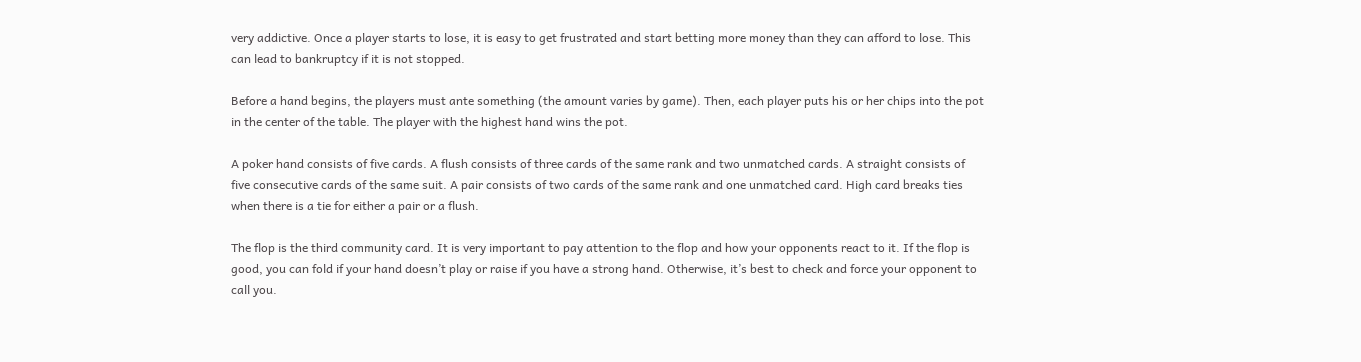very addictive. Once a player starts to lose, it is easy to get frustrated and start betting more money than they can afford to lose. This can lead to bankruptcy if it is not stopped.

Before a hand begins, the players must ante something (the amount varies by game). Then, each player puts his or her chips into the pot in the center of the table. The player with the highest hand wins the pot.

A poker hand consists of five cards. A flush consists of three cards of the same rank and two unmatched cards. A straight consists of five consecutive cards of the same suit. A pair consists of two cards of the same rank and one unmatched card. High card breaks ties when there is a tie for either a pair or a flush.

The flop is the third community card. It is very important to pay attention to the flop and how your opponents react to it. If the flop is good, you can fold if your hand doesn’t play or raise if you have a strong hand. Otherwise, it’s best to check and force your opponent to call you.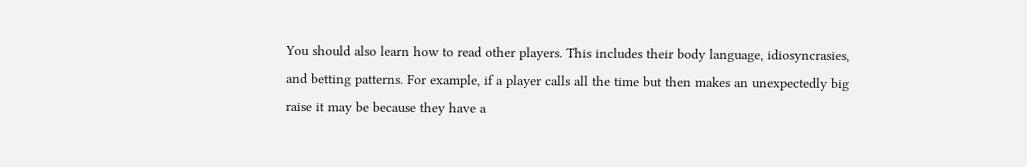You should also learn how to read other players. This includes their body language, idiosyncrasies, and betting patterns. For example, if a player calls all the time but then makes an unexpectedly big raise it may be because they have a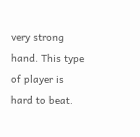very strong hand. This type of player is hard to beat.